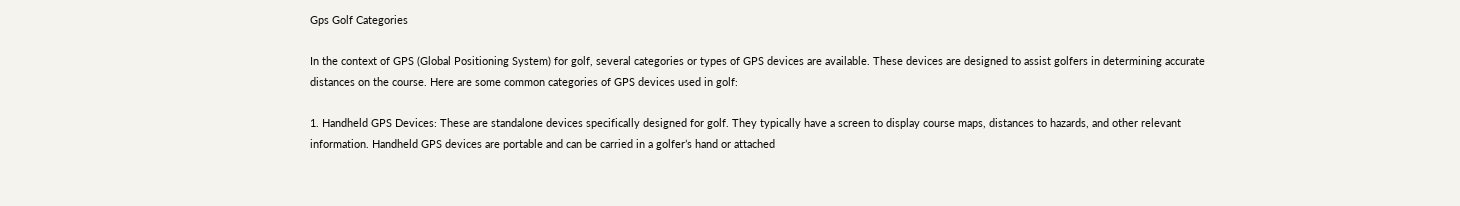Gps Golf Categories

In the context of GPS (Global Positioning System) for golf, several categories or types of GPS devices are available. These devices are designed to assist golfers in determining accurate distances on the course. Here are some common categories of GPS devices used in golf:

1. Handheld GPS Devices: These are standalone devices specifically designed for golf. They typically have a screen to display course maps, distances to hazards, and other relevant information. Handheld GPS devices are portable and can be carried in a golfer’s hand or attached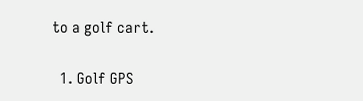to a golf cart.

  1. Golf GPS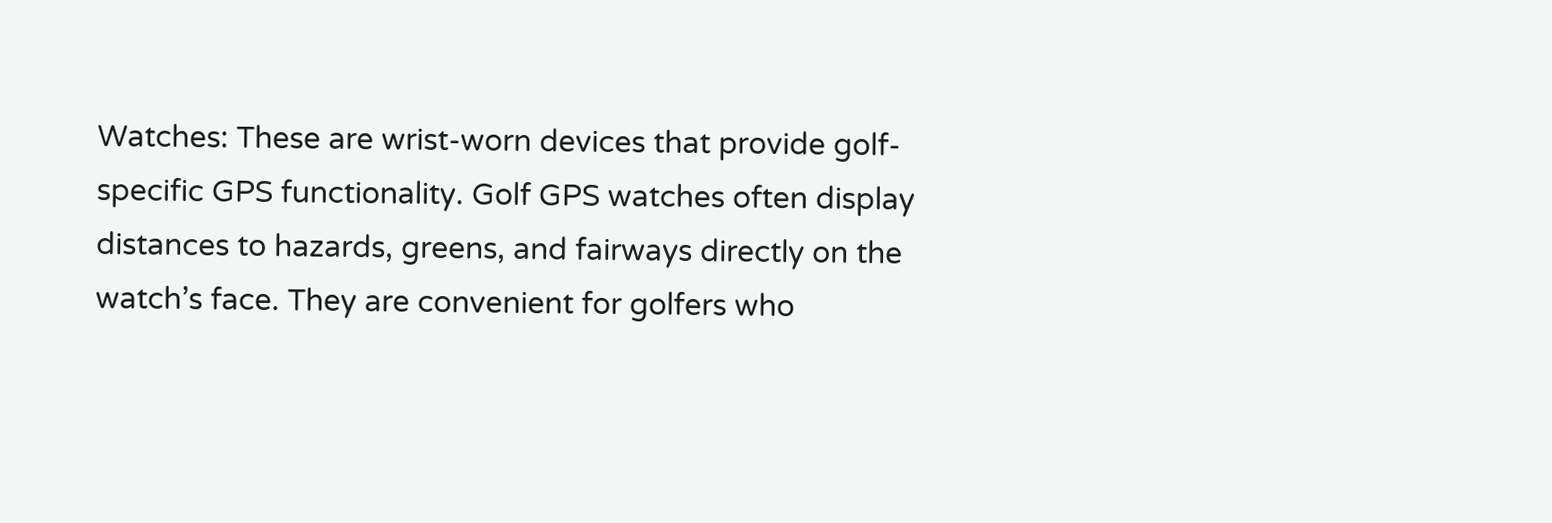Watches: These are wrist-worn devices that provide golf-specific GPS functionality. Golf GPS watches often display distances to hazards, greens, and fairways directly on the watch’s face. They are convenient for golfers who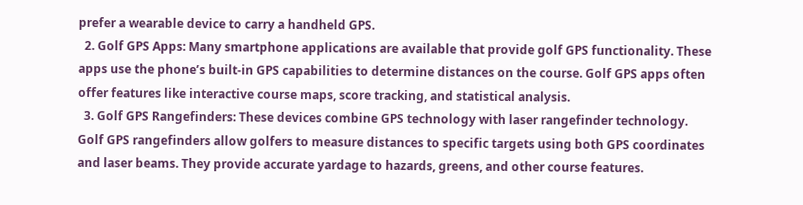prefer a wearable device to carry a handheld GPS.
  2. Golf GPS Apps: Many smartphone applications are available that provide golf GPS functionality. These apps use the phone’s built-in GPS capabilities to determine distances on the course. Golf GPS apps often offer features like interactive course maps, score tracking, and statistical analysis.
  3. Golf GPS Rangefinders: These devices combine GPS technology with laser rangefinder technology. Golf GPS rangefinders allow golfers to measure distances to specific targets using both GPS coordinates and laser beams. They provide accurate yardage to hazards, greens, and other course features.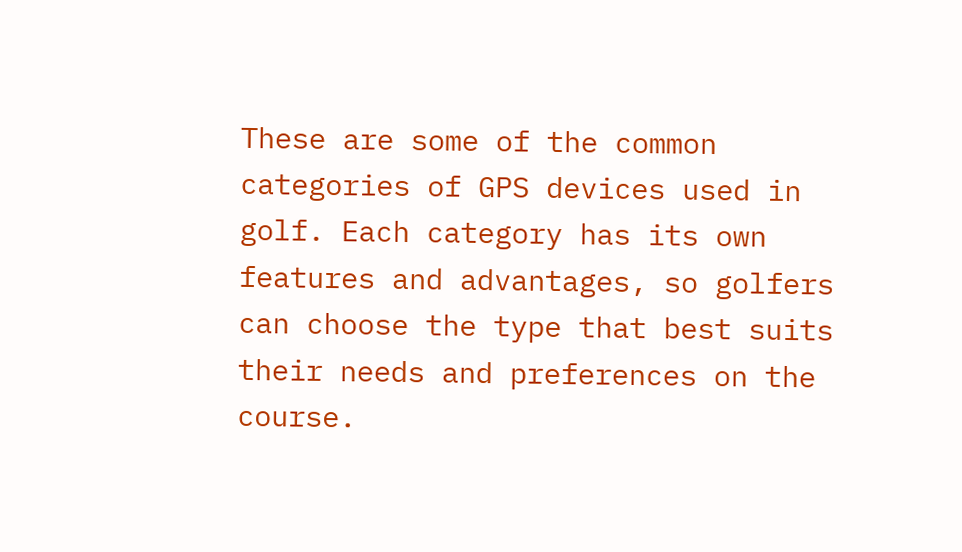These are some of the common categories of GPS devices used in golf. Each category has its own features and advantages, so golfers can choose the type that best suits their needs and preferences on the course.